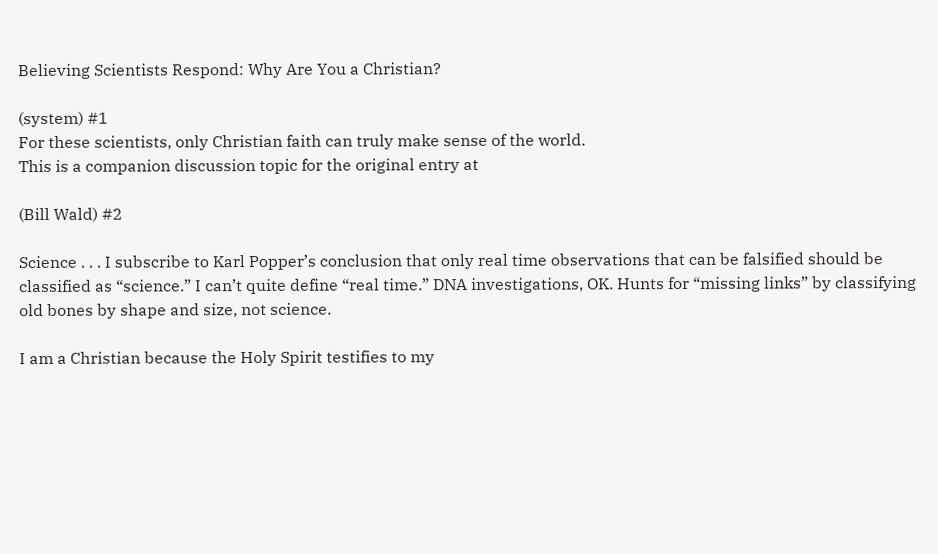Believing Scientists Respond: Why Are You a Christian?

(system) #1
For these scientists, only Christian faith can truly make sense of the world.
This is a companion discussion topic for the original entry at

(Bill Wald) #2

Science . . . I subscribe to Karl Popper’s conclusion that only real time observations that can be falsified should be classified as “science.” I can’t quite define “real time.” DNA investigations, OK. Hunts for “missing links” by classifying old bones by shape and size, not science.

I am a Christian because the Holy Spirit testifies to my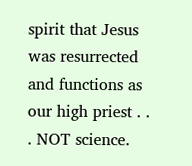spirit that Jesus was resurrected and functions as our high priest . . . NOT science.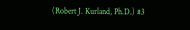(Robert J. Kurland, Ph.D.) #3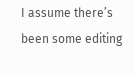I assume there’s been some editing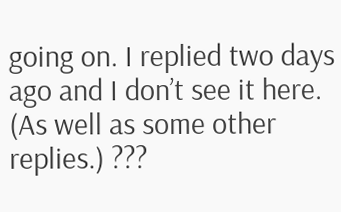going on. I replied two days ago and I don’t see it here. (As well as some other replies.) ???